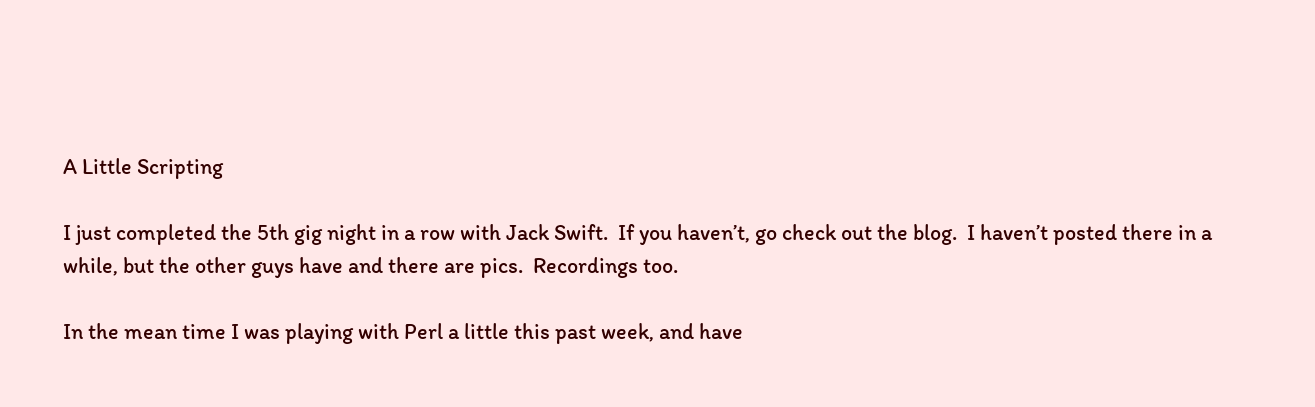A Little Scripting

I just completed the 5th gig night in a row with Jack Swift.  If you haven’t, go check out the blog.  I haven’t posted there in a while, but the other guys have and there are pics.  Recordings too.

In the mean time I was playing with Perl a little this past week, and have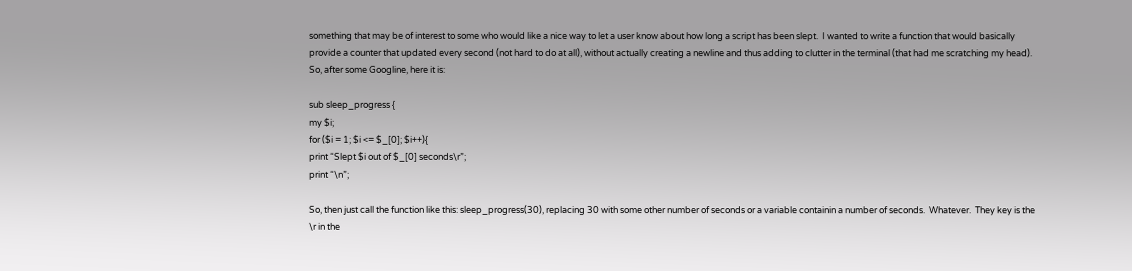something that may be of interest to some who would like a nice way to let a user know about how long a script has been slept.  I wanted to write a function that would basically provide a counter that updated every second (not hard to do at all), without actually creating a newline and thus adding to clutter in the terminal (that had me scratching my head).  So, after some Googline, here it is:

sub sleep_progress {
my $i;
for ($i = 1; $i <= $_[0]; $i++){
print “Slept $i out of $_[0] seconds\r”;
print “\n”;

So, then just call the function like this: sleep_progress(30), replacing 30 with some other number of seconds or a variable containin a number of seconds.  Whatever.  They key is the \r in the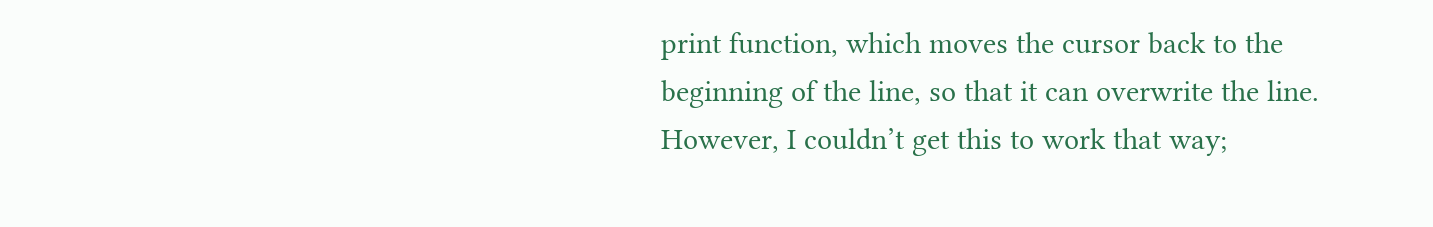print function, which moves the cursor back to the beginning of the line, so that it can overwrite the line.  However, I couldn’t get this to work that way;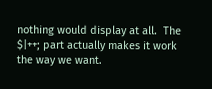nothing would display at all.  The $|++; part actually makes it work the way we want.